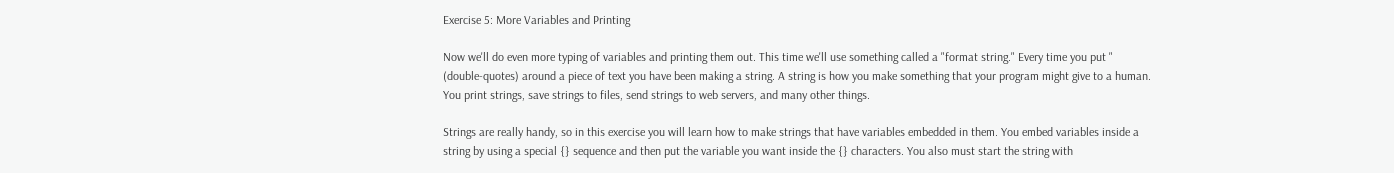Exercise 5: More Variables and Printing

Now we'll do even more typing of variables and printing them out. This time we'll use something called a "format string." Every time you put " (double-quotes) around a piece of text you have been making a string. A string is how you make something that your program might give to a human. You print strings, save strings to files, send strings to web servers, and many other things.

Strings are really handy, so in this exercise you will learn how to make strings that have variables embedded in them. You embed variables inside a string by using a special {} sequence and then put the variable you want inside the {} characters. You also must start the string with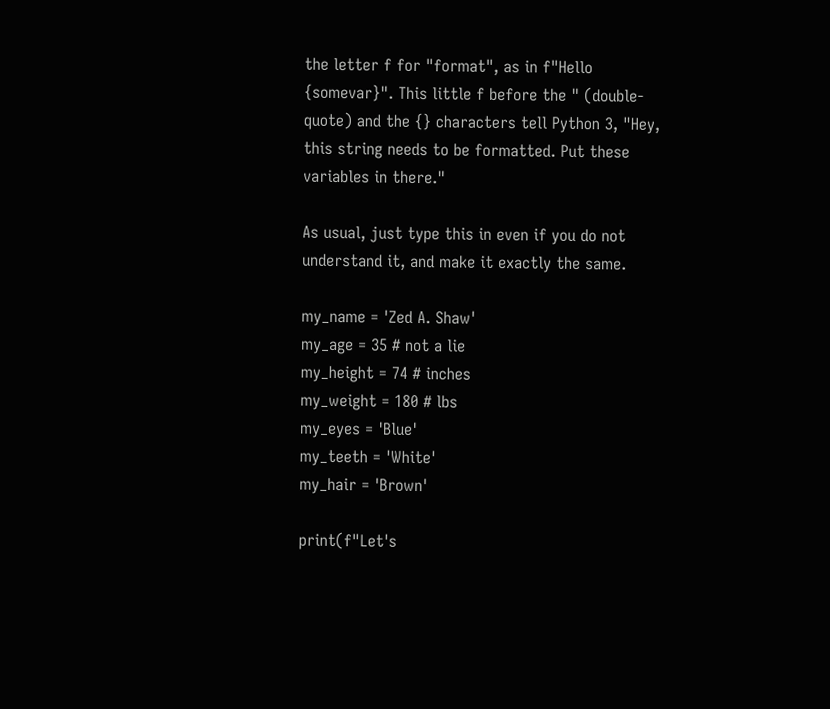the letter f for "format", as in f"Hello {somevar}". This little f before the " (double-quote) and the {} characters tell Python 3, "Hey, this string needs to be formatted. Put these variables in there."

As usual, just type this in even if you do not understand it, and make it exactly the same.

my_name = 'Zed A. Shaw'
my_age = 35 # not a lie
my_height = 74 # inches
my_weight = 180 # lbs
my_eyes = 'Blue'
my_teeth = 'White'
my_hair = 'Brown'

print(f"Let's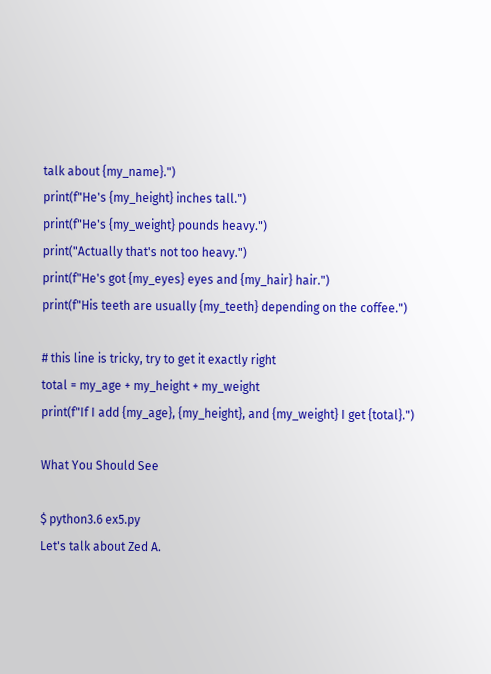talk about {my_name}.")
print(f"He's {my_height} inches tall.")
print(f"He's {my_weight} pounds heavy.")
print("Actually that's not too heavy.")
print(f"He's got {my_eyes} eyes and {my_hair} hair.")
print(f"His teeth are usually {my_teeth} depending on the coffee.")

# this line is tricky, try to get it exactly right
total = my_age + my_height + my_weight
print(f"If I add {my_age}, {my_height}, and {my_weight} I get {total}.")

What You Should See

$ python3.6 ex5.py
Let's talk about Zed A.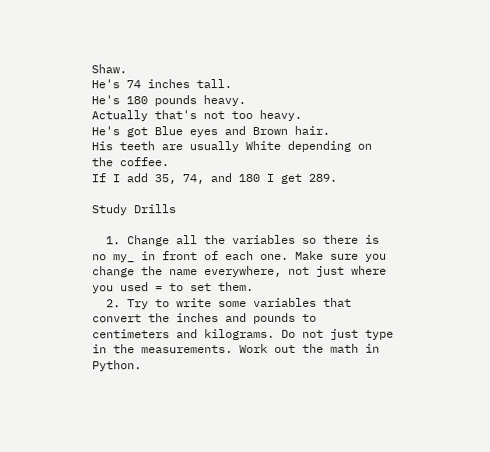Shaw.
He's 74 inches tall.
He's 180 pounds heavy.
Actually that's not too heavy.
He's got Blue eyes and Brown hair.
His teeth are usually White depending on the coffee.
If I add 35, 74, and 180 I get 289.

Study Drills

  1. Change all the variables so there is no my_ in front of each one. Make sure you change the name everywhere, not just where you used = to set them.
  2. Try to write some variables that convert the inches and pounds to centimeters and kilograms. Do not just type in the measurements. Work out the math in Python.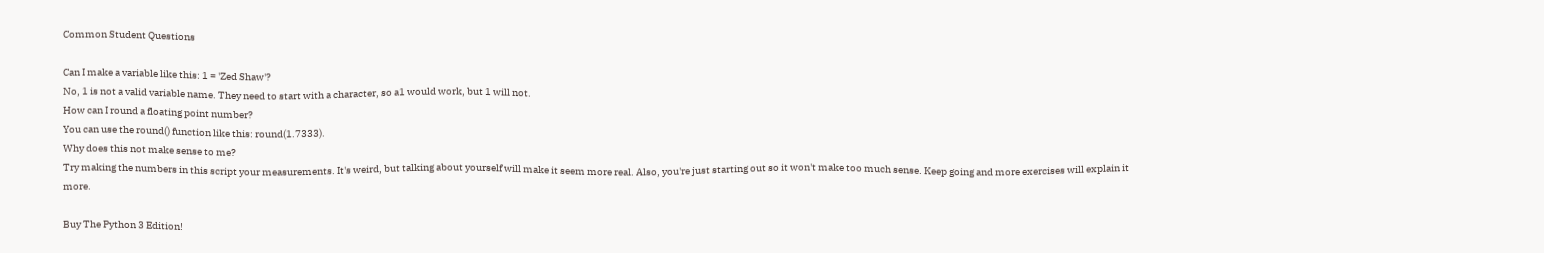Common Student Questions

Can I make a variable like this: 1 = 'Zed Shaw'?
No, 1 is not a valid variable name. They need to start with a character, so a1 would work, but 1 will not.
How can I round a floating point number?
You can use the round() function like this: round(1.7333).
Why does this not make sense to me?
Try making the numbers in this script your measurements. It's weird, but talking about yourself will make it seem more real. Also, you're just starting out so it won't make too much sense. Keep going and more exercises will explain it more.

Buy The Python 3 Edition!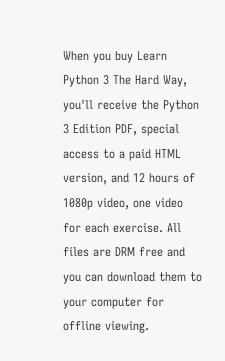When you buy Learn Python 3 The Hard Way, you'll receive the Python 3 Edition PDF, special access to a paid HTML version, and 12 hours of 1080p video, one video for each exercise. All files are DRM free and you can download them to your computer for offline viewing.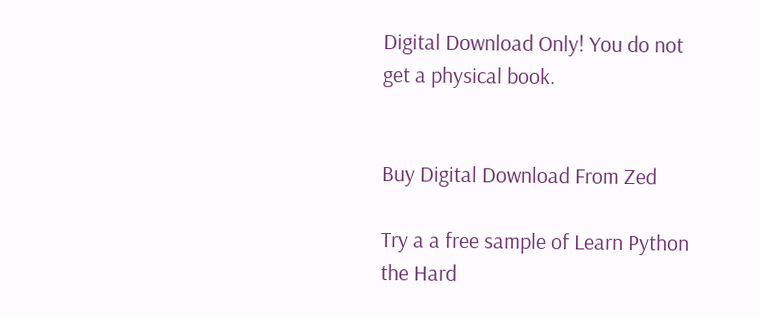Digital Download Only! You do not get a physical book.


Buy Digital Download From Zed

Try a a free sample of Learn Python the Hard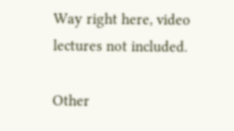Way right here, video lectures not included.

Other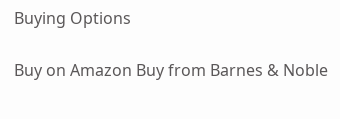Buying Options

Buy on Amazon Buy from Barnes & Noble